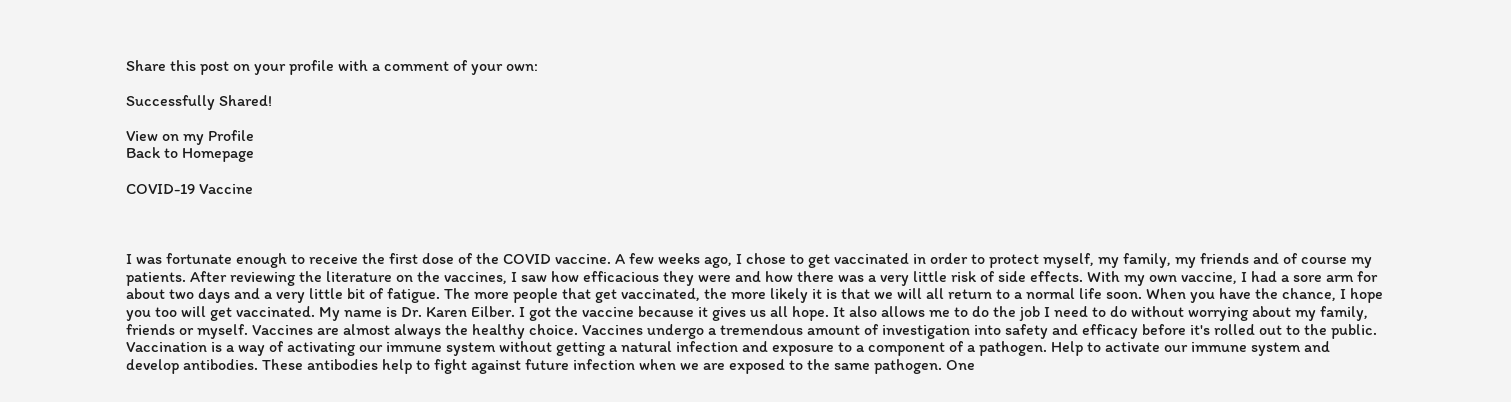Share this post on your profile with a comment of your own:

Successfully Shared!

View on my Profile
Back to Homepage

COVID-19 Vaccine



I was fortunate enough to receive the first dose of the COVID vaccine. A few weeks ago, I chose to get vaccinated in order to protect myself, my family, my friends and of course my patients. After reviewing the literature on the vaccines, I saw how efficacious they were and how there was a very little risk of side effects. With my own vaccine, I had a sore arm for about two days and a very little bit of fatigue. The more people that get vaccinated, the more likely it is that we will all return to a normal life soon. When you have the chance, I hope you too will get vaccinated. My name is Dr. Karen Eilber. I got the vaccine because it gives us all hope. It also allows me to do the job I need to do without worrying about my family, friends or myself. Vaccines are almost always the healthy choice. Vaccines undergo a tremendous amount of investigation into safety and efficacy before it's rolled out to the public. Vaccination is a way of activating our immune system without getting a natural infection and exposure to a component of a pathogen. Help to activate our immune system and develop antibodies. These antibodies help to fight against future infection when we are exposed to the same pathogen. One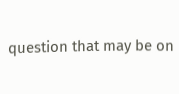question that may be on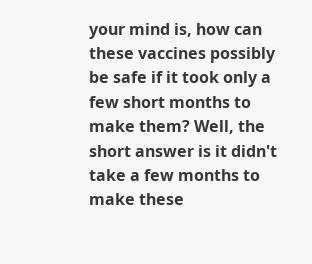your mind is, how can these vaccines possibly be safe if it took only a few short months to make them? Well, the short answer is it didn't take a few months to make these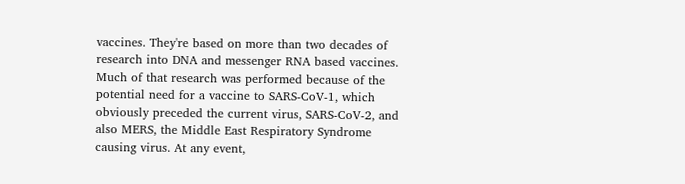vaccines. They're based on more than two decades of research into DNA and messenger RNA based vaccines. Much of that research was performed because of the potential need for a vaccine to SARS-CoV-1, which obviously preceded the current virus, SARS-CoV-2, and also MERS, the Middle East Respiratory Syndrome causing virus. At any event,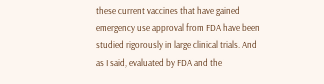these current vaccines that have gained emergency use approval from FDA have been studied rigorously in large clinical trials. And as I said, evaluated by FDA and the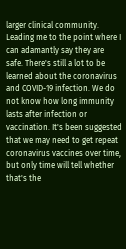larger clinical community. Leading me to the point where I can adamantly say they are safe. There's still a lot to be learned about the coronavirus and COVID-19 infection. We do not know how long immunity lasts after infection or vaccination. It's been suggested that we may need to get repeat coronavirus vaccines over time, but only time will tell whether that's the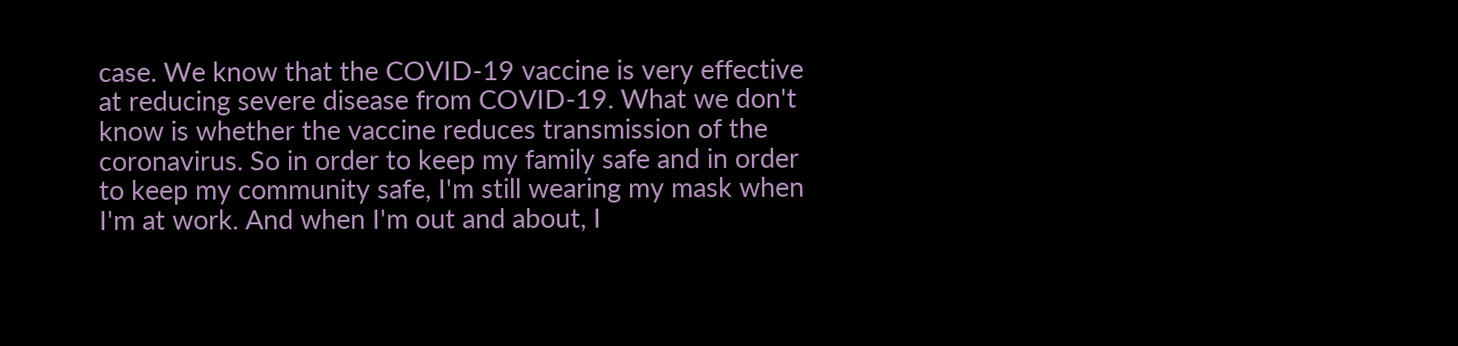case. We know that the COVID-19 vaccine is very effective at reducing severe disease from COVID-19. What we don't know is whether the vaccine reduces transmission of the coronavirus. So in order to keep my family safe and in order to keep my community safe, I'm still wearing my mask when I'm at work. And when I'm out and about, I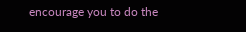encourage you to do the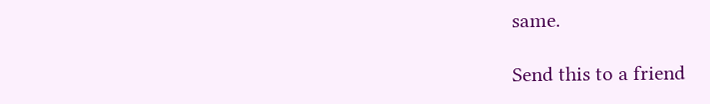same.

Send this to a friend